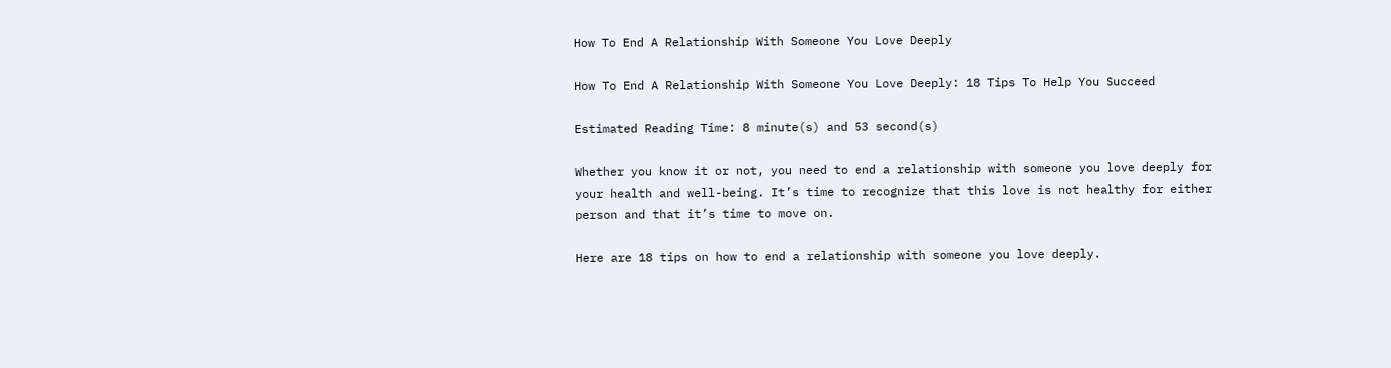How To End A Relationship With Someone You Love Deeply

How To End A Relationship With Someone You Love Deeply: 18 Tips To Help You Succeed

Estimated Reading Time: 8 minute(s) and 53 second(s)

Whether you know it or not, you need to end a relationship with someone you love deeply for your health and well-being. It’s time to recognize that this love is not healthy for either person and that it’s time to move on.

Here are 18 tips on how to end a relationship with someone you love deeply.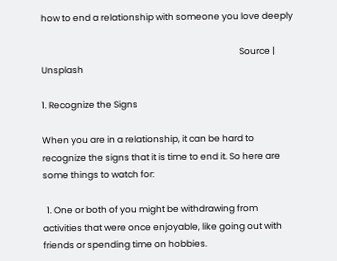how to end a relationship with someone you love deeply

                                                                                                   Source | Unsplash

1. Recognize the Signs

When you are in a relationship, it can be hard to recognize the signs that it is time to end it. So here are some things to watch for:

  1. One or both of you might be withdrawing from activities that were once enjoyable, like going out with friends or spending time on hobbies.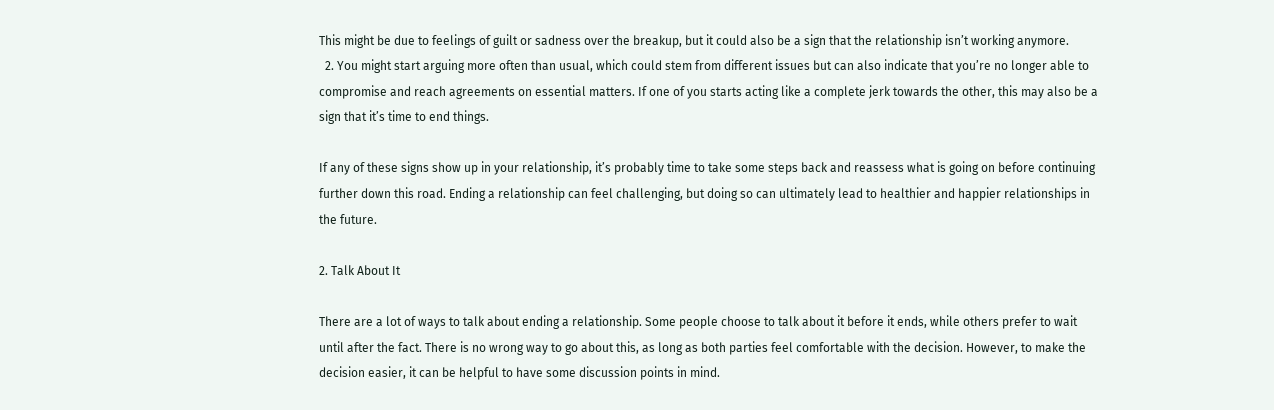This might be due to feelings of guilt or sadness over the breakup, but it could also be a sign that the relationship isn’t working anymore.
  2. You might start arguing more often than usual, which could stem from different issues but can also indicate that you’re no longer able to compromise and reach agreements on essential matters. If one of you starts acting like a complete jerk towards the other, this may also be a sign that it’s time to end things.

If any of these signs show up in your relationship, it’s probably time to take some steps back and reassess what is going on before continuing further down this road. Ending a relationship can feel challenging, but doing so can ultimately lead to healthier and happier relationships in the future.

2. Talk About It

There are a lot of ways to talk about ending a relationship. Some people choose to talk about it before it ends, while others prefer to wait until after the fact. There is no wrong way to go about this, as long as both parties feel comfortable with the decision. However, to make the decision easier, it can be helpful to have some discussion points in mind.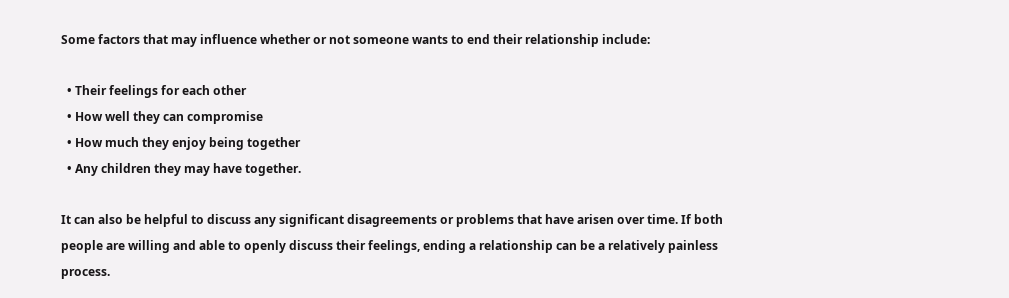Some factors that may influence whether or not someone wants to end their relationship include:

  • Their feelings for each other
  • How well they can compromise
  • How much they enjoy being together
  • Any children they may have together.

It can also be helpful to discuss any significant disagreements or problems that have arisen over time. If both people are willing and able to openly discuss their feelings, ending a relationship can be a relatively painless process.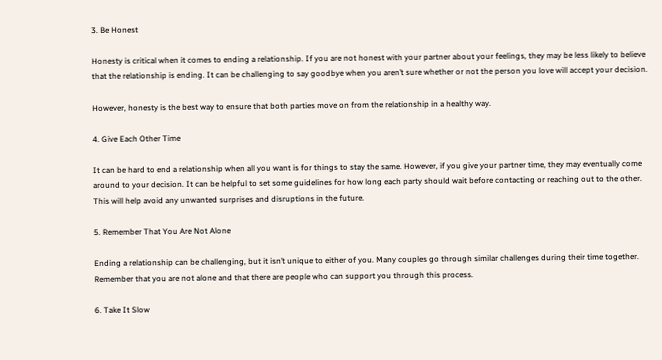3. Be Honest

Honesty is critical when it comes to ending a relationship. If you are not honest with your partner about your feelings, they may be less likely to believe that the relationship is ending. It can be challenging to say goodbye when you aren’t sure whether or not the person you love will accept your decision.

However, honesty is the best way to ensure that both parties move on from the relationship in a healthy way.

4. Give Each Other Time

It can be hard to end a relationship when all you want is for things to stay the same. However, if you give your partner time, they may eventually come around to your decision. It can be helpful to set some guidelines for how long each party should wait before contacting or reaching out to the other. This will help avoid any unwanted surprises and disruptions in the future.

5. Remember That You Are Not Alone

Ending a relationship can be challenging, but it isn’t unique to either of you. Many couples go through similar challenges during their time together. Remember that you are not alone and that there are people who can support you through this process.

6. Take It Slow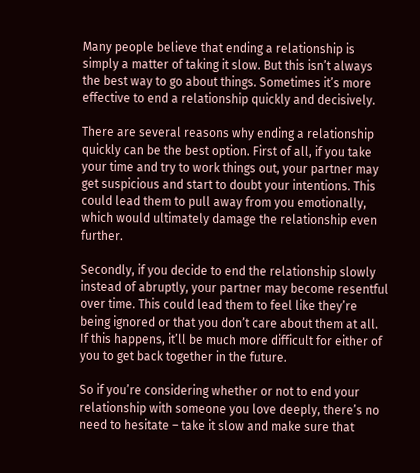Many people believe that ending a relationship is simply a matter of taking it slow. But this isn’t always the best way to go about things. Sometimes it’s more effective to end a relationship quickly and decisively.

There are several reasons why ending a relationship quickly can be the best option. First of all, if you take your time and try to work things out, your partner may get suspicious and start to doubt your intentions. This could lead them to pull away from you emotionally, which would ultimately damage the relationship even further.

Secondly, if you decide to end the relationship slowly instead of abruptly, your partner may become resentful over time. This could lead them to feel like they’re being ignored or that you don’t care about them at all. If this happens, it’ll be much more difficult for either of you to get back together in the future.

So if you’re considering whether or not to end your relationship with someone you love deeply, there’s no need to hesitate – take it slow and make sure that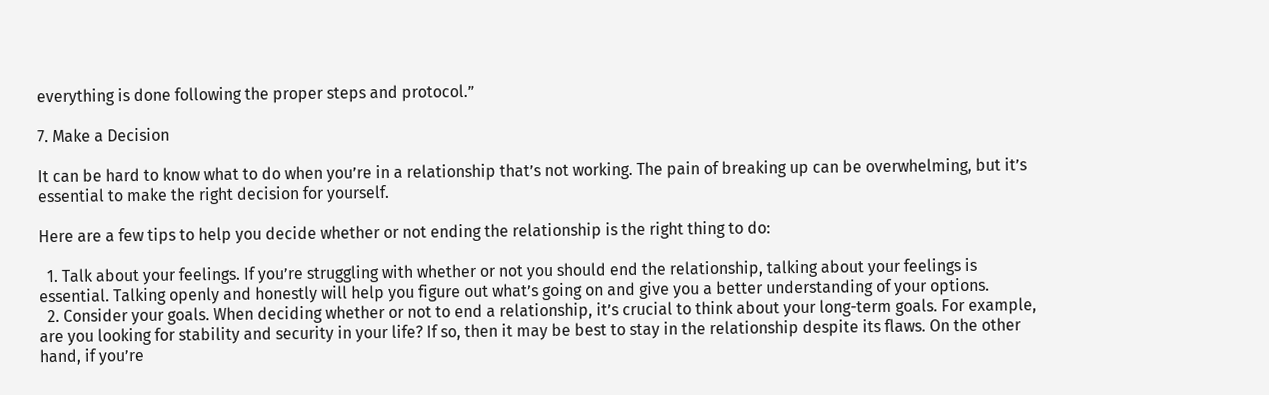everything is done following the proper steps and protocol.”

7. Make a Decision

It can be hard to know what to do when you’re in a relationship that’s not working. The pain of breaking up can be overwhelming, but it’s essential to make the right decision for yourself.

Here are a few tips to help you decide whether or not ending the relationship is the right thing to do:

  1. Talk about your feelings. If you’re struggling with whether or not you should end the relationship, talking about your feelings is essential. Talking openly and honestly will help you figure out what’s going on and give you a better understanding of your options.
  2. Consider your goals. When deciding whether or not to end a relationship, it’s crucial to think about your long-term goals. For example, are you looking for stability and security in your life? If so, then it may be best to stay in the relationship despite its flaws. On the other hand, if you’re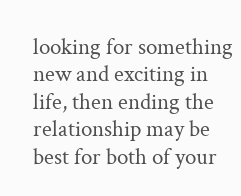looking for something new and exciting in life, then ending the relationship may be best for both of your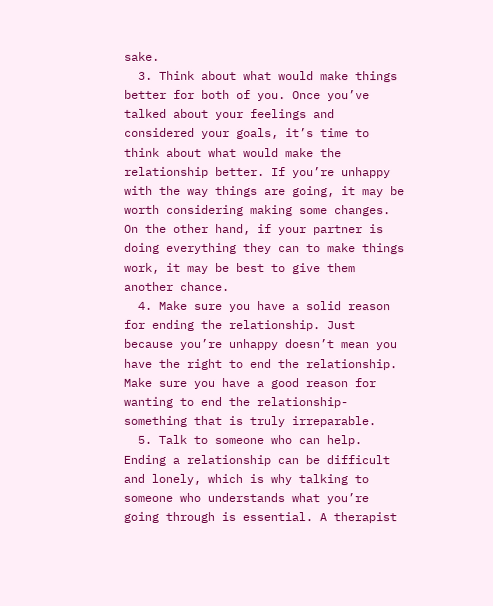sake.
  3. Think about what would make things better for both of you. Once you’ve talked about your feelings and considered your goals, it’s time to think about what would make the relationship better. If you’re unhappy with the way things are going, it may be worth considering making some changes. On the other hand, if your partner is doing everything they can to make things work, it may be best to give them another chance.
  4. Make sure you have a solid reason for ending the relationship. Just because you’re unhappy doesn’t mean you have the right to end the relationship. Make sure you have a good reason for wanting to end the relationship- something that is truly irreparable.
  5. Talk to someone who can help. Ending a relationship can be difficult and lonely, which is why talking to someone who understands what you’re going through is essential. A therapist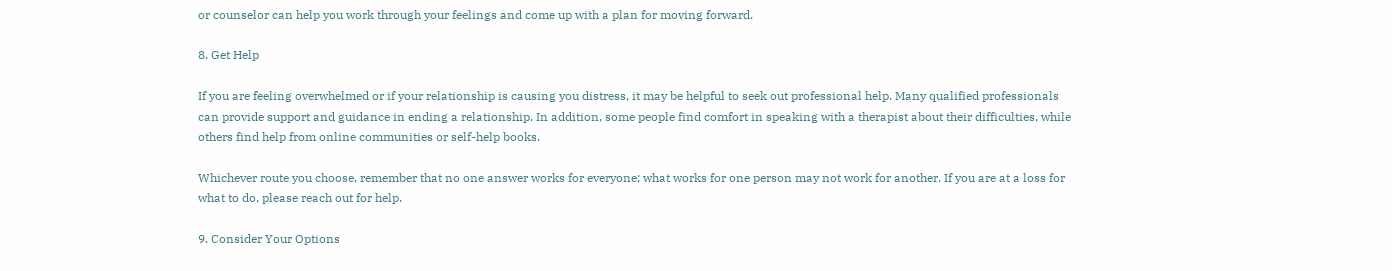or counselor can help you work through your feelings and come up with a plan for moving forward.

8. Get Help

If you are feeling overwhelmed or if your relationship is causing you distress, it may be helpful to seek out professional help. Many qualified professionals can provide support and guidance in ending a relationship. In addition, some people find comfort in speaking with a therapist about their difficulties, while others find help from online communities or self-help books.

Whichever route you choose, remember that no one answer works for everyone; what works for one person may not work for another. If you are at a loss for what to do, please reach out for help.

9. Consider Your Options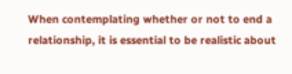When contemplating whether or not to end a relationship, it is essential to be realistic about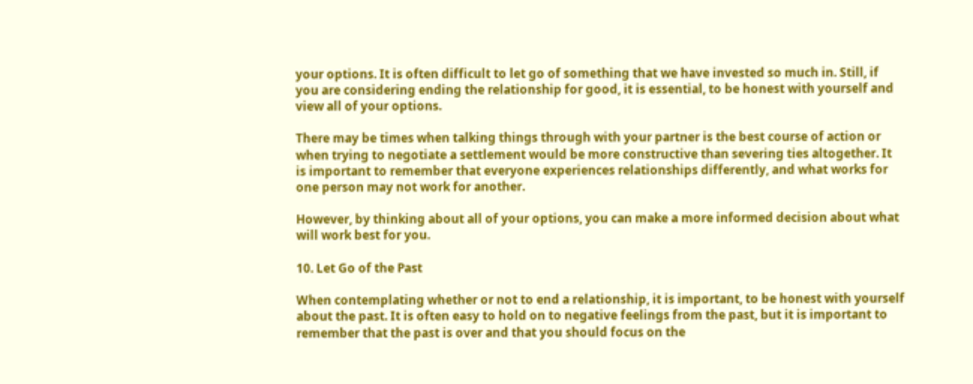your options. It is often difficult to let go of something that we have invested so much in. Still, if you are considering ending the relationship for good, it is essential, to be honest with yourself and view all of your options.

There may be times when talking things through with your partner is the best course of action or when trying to negotiate a settlement would be more constructive than severing ties altogether. It is important to remember that everyone experiences relationships differently, and what works for one person may not work for another.

However, by thinking about all of your options, you can make a more informed decision about what will work best for you.

10. Let Go of the Past

When contemplating whether or not to end a relationship, it is important, to be honest with yourself about the past. It is often easy to hold on to negative feelings from the past, but it is important to remember that the past is over and that you should focus on the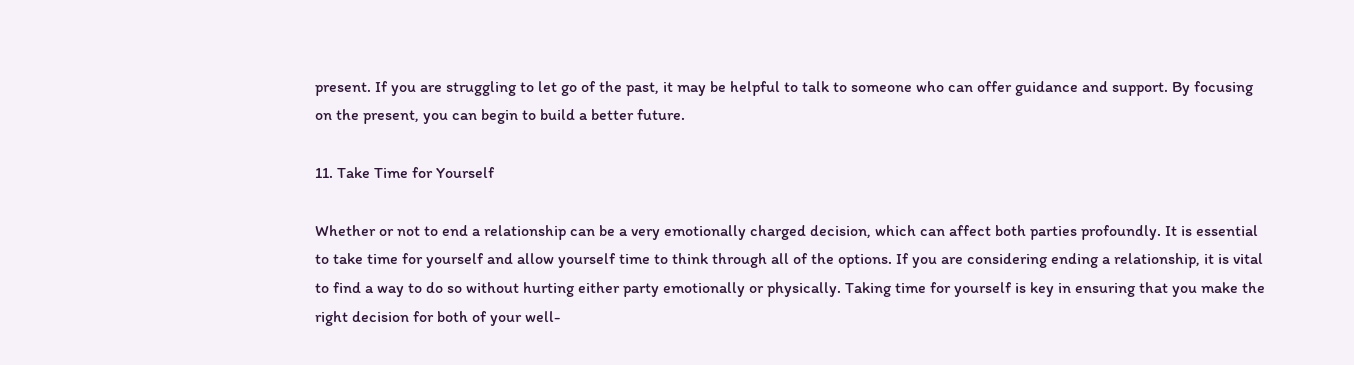present. If you are struggling to let go of the past, it may be helpful to talk to someone who can offer guidance and support. By focusing on the present, you can begin to build a better future.

11. Take Time for Yourself

Whether or not to end a relationship can be a very emotionally charged decision, which can affect both parties profoundly. It is essential to take time for yourself and allow yourself time to think through all of the options. If you are considering ending a relationship, it is vital to find a way to do so without hurting either party emotionally or physically. Taking time for yourself is key in ensuring that you make the right decision for both of your well-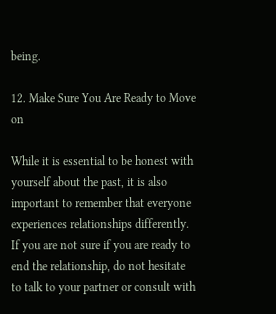being.

12. Make Sure You Are Ready to Move on

While it is essential to be honest with yourself about the past, it is also important to remember that everyone experiences relationships differently. If you are not sure if you are ready to end the relationship, do not hesitate to talk to your partner or consult with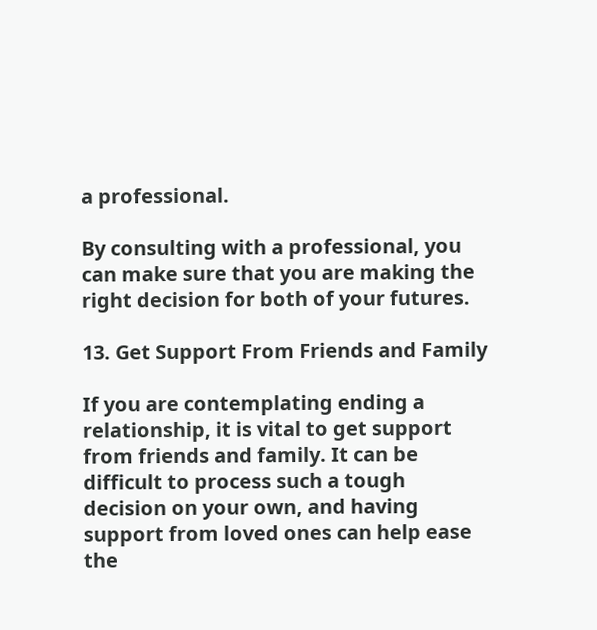a professional.

By consulting with a professional, you can make sure that you are making the right decision for both of your futures.

13. Get Support From Friends and Family

If you are contemplating ending a relationship, it is vital to get support from friends and family. It can be difficult to process such a tough decision on your own, and having support from loved ones can help ease the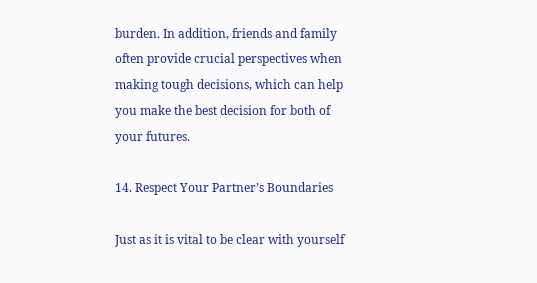burden. In addition, friends and family often provide crucial perspectives when making tough decisions, which can help you make the best decision for both of your futures.

14. Respect Your Partner’s Boundaries

Just as it is vital to be clear with yourself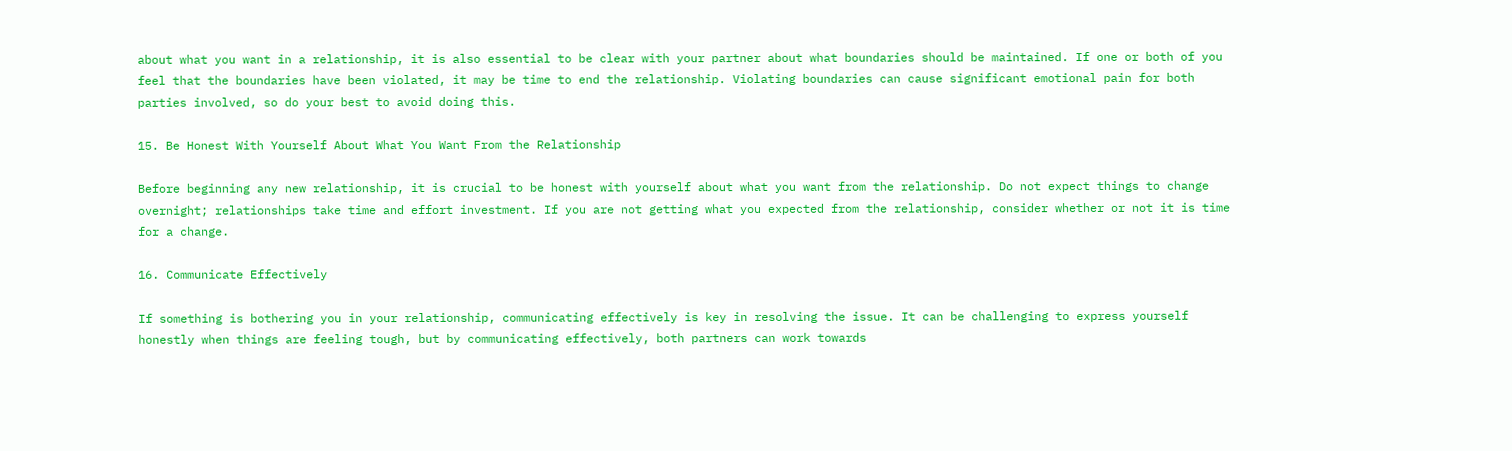about what you want in a relationship, it is also essential to be clear with your partner about what boundaries should be maintained. If one or both of you feel that the boundaries have been violated, it may be time to end the relationship. Violating boundaries can cause significant emotional pain for both parties involved, so do your best to avoid doing this.

15. Be Honest With Yourself About What You Want From the Relationship

Before beginning any new relationship, it is crucial to be honest with yourself about what you want from the relationship. Do not expect things to change overnight; relationships take time and effort investment. If you are not getting what you expected from the relationship, consider whether or not it is time for a change.

16. Communicate Effectively

If something is bothering you in your relationship, communicating effectively is key in resolving the issue. It can be challenging to express yourself honestly when things are feeling tough, but by communicating effectively, both partners can work towards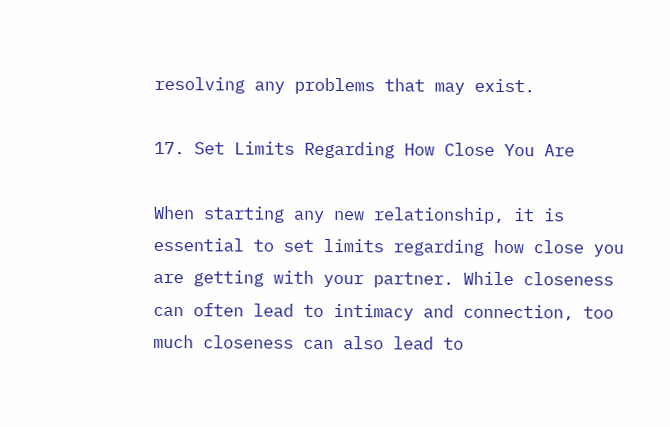resolving any problems that may exist.

17. Set Limits Regarding How Close You Are

When starting any new relationship, it is essential to set limits regarding how close you are getting with your partner. While closeness can often lead to intimacy and connection, too much closeness can also lead to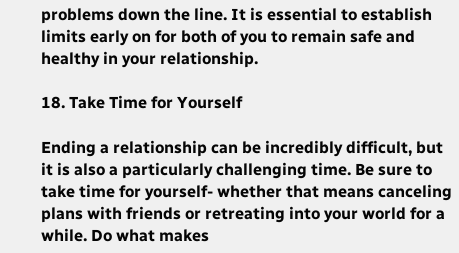problems down the line. It is essential to establish limits early on for both of you to remain safe and healthy in your relationship.

18. Take Time for Yourself

Ending a relationship can be incredibly difficult, but it is also a particularly challenging time. Be sure to take time for yourself- whether that means canceling plans with friends or retreating into your world for a while. Do what makes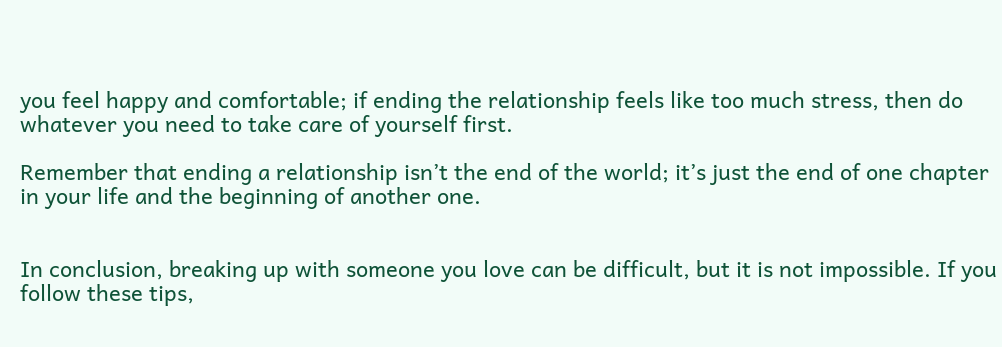you feel happy and comfortable; if ending the relationship feels like too much stress, then do whatever you need to take care of yourself first.

Remember that ending a relationship isn’t the end of the world; it’s just the end of one chapter in your life and the beginning of another one.


In conclusion, breaking up with someone you love can be difficult, but it is not impossible. If you follow these tips,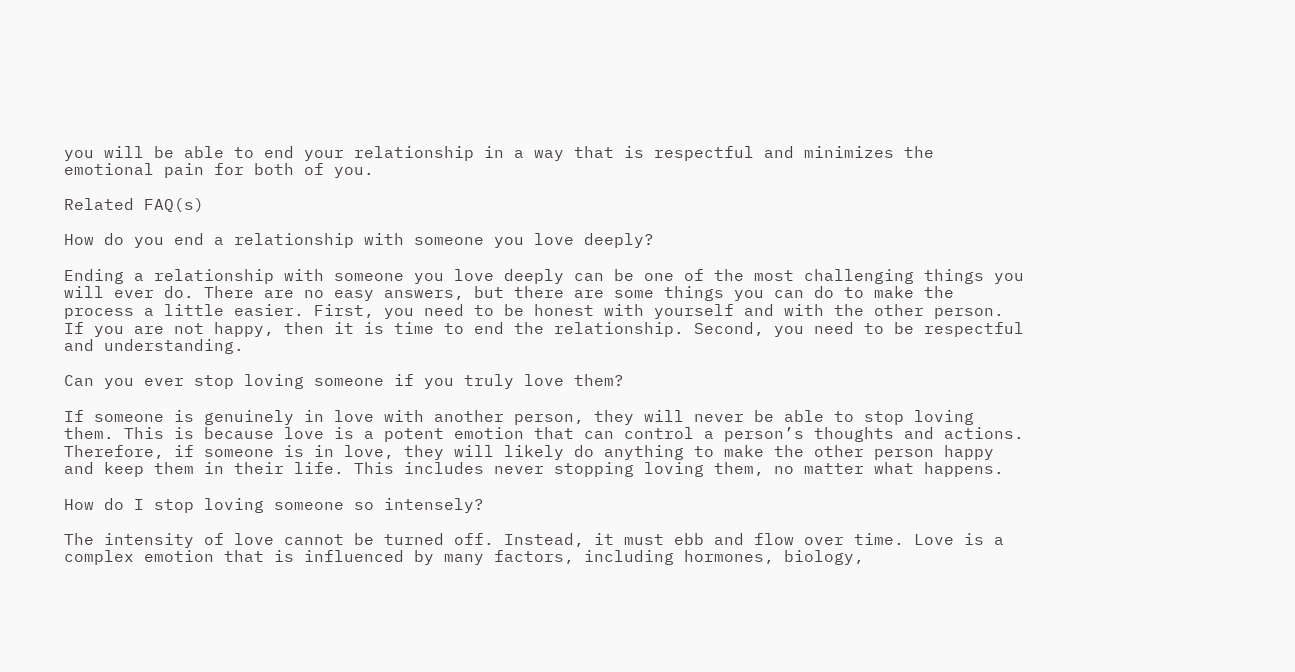you will be able to end your relationship in a way that is respectful and minimizes the emotional pain for both of you.

Related FAQ(s)

How do you end a relationship with someone you love deeply?

Ending a relationship with someone you love deeply can be one of the most challenging things you will ever do. There are no easy answers, but there are some things you can do to make the process a little easier. First, you need to be honest with yourself and with the other person. If you are not happy, then it is time to end the relationship. Second, you need to be respectful and understanding.

Can you ever stop loving someone if you truly love them?

If someone is genuinely in love with another person, they will never be able to stop loving them. This is because love is a potent emotion that can control a person’s thoughts and actions. Therefore, if someone is in love, they will likely do anything to make the other person happy and keep them in their life. This includes never stopping loving them, no matter what happens.

How do I stop loving someone so intensely?

The intensity of love cannot be turned off. Instead, it must ebb and flow over time. Love is a complex emotion that is influenced by many factors, including hormones, biology,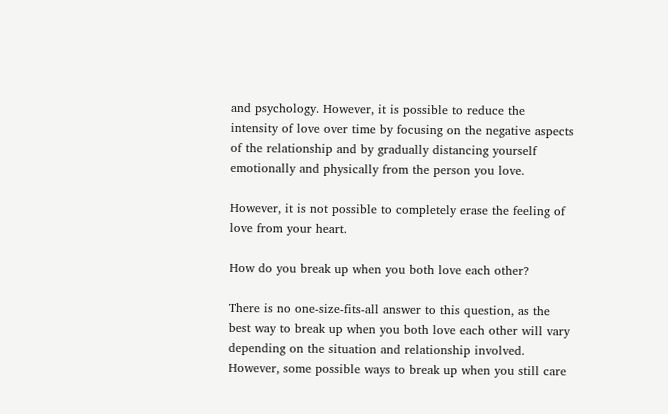and psychology. However, it is possible to reduce the intensity of love over time by focusing on the negative aspects of the relationship and by gradually distancing yourself emotionally and physically from the person you love.

However, it is not possible to completely erase the feeling of love from your heart.

How do you break up when you both love each other?

There is no one-size-fits-all answer to this question, as the best way to break up when you both love each other will vary depending on the situation and relationship involved. However, some possible ways to break up when you still care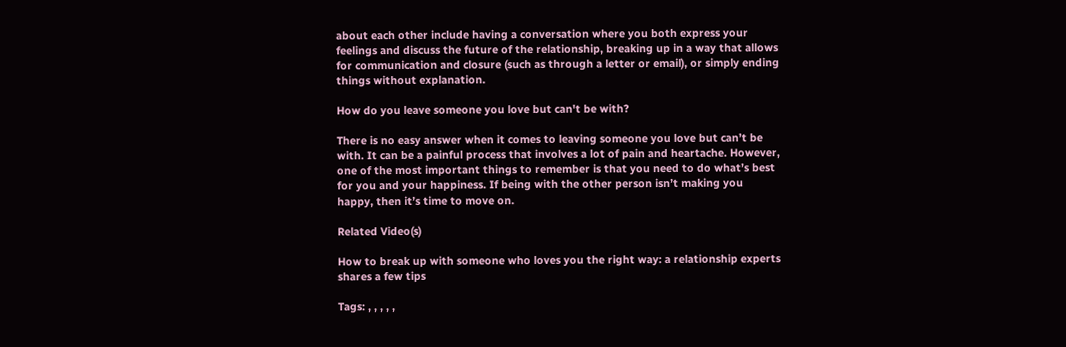about each other include having a conversation where you both express your feelings and discuss the future of the relationship, breaking up in a way that allows for communication and closure (such as through a letter or email), or simply ending things without explanation.

How do you leave someone you love but can't be with?

There is no easy answer when it comes to leaving someone you love but can’t be with. It can be a painful process that involves a lot of pain and heartache. However, one of the most important things to remember is that you need to do what’s best for you and your happiness. If being with the other person isn’t making you happy, then it’s time to move on.

Related Video(s)

How to break up with someone who loves you the right way: a relationship experts shares a few tips

Tags: , , , , ,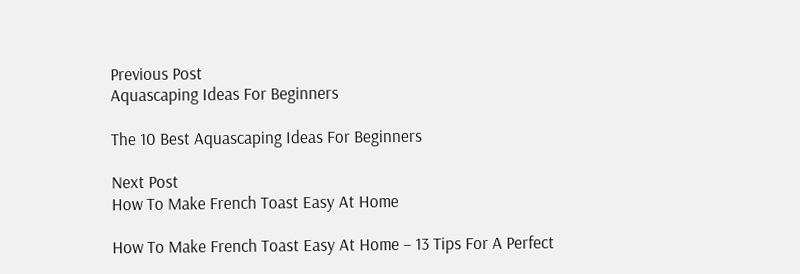Previous Post
Aquascaping Ideas For Beginners

The 10 Best Aquascaping Ideas For Beginners

Next Post
How To Make French Toast Easy At Home

How To Make French Toast Easy At Home – 13 Tips For A Perfect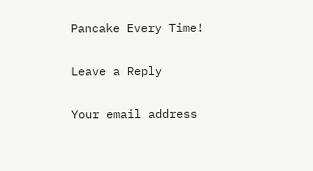Pancake Every Time!

Leave a Reply

Your email address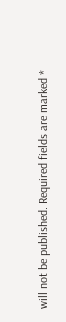will not be published. Required fields are marked *